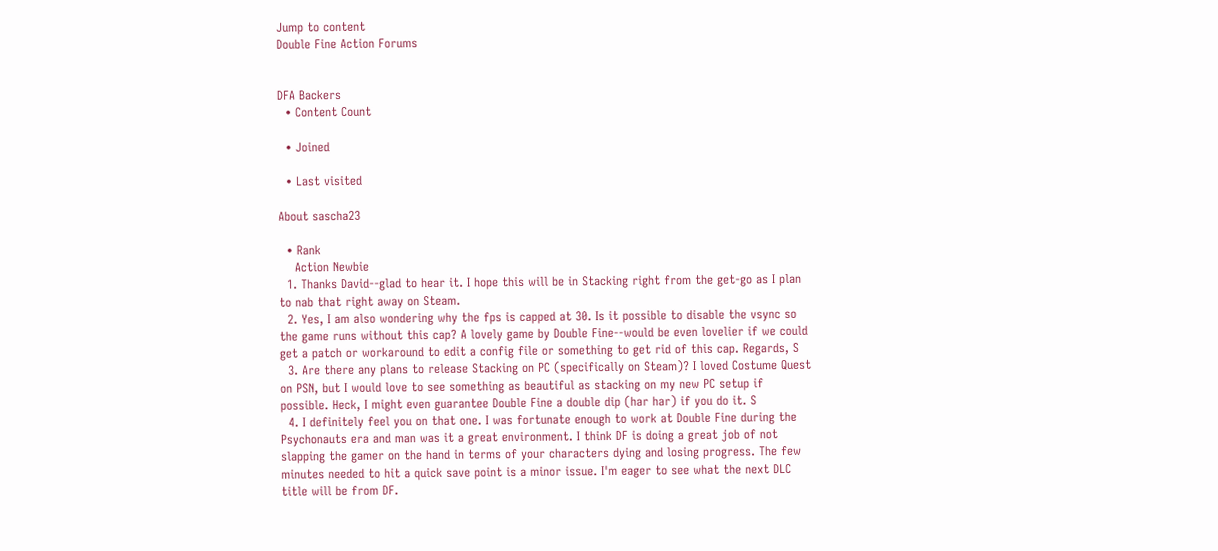Jump to content
Double Fine Action Forums


DFA Backers
  • Content Count

  • Joined

  • Last visited

About sascha23

  • Rank
    Action Newbie
  1. Thanks David--glad to hear it. I hope this will be in Stacking right from the get-go as I plan to nab that right away on Steam.
  2. Yes, I am also wondering why the fps is capped at 30. Is it possible to disable the vsync so the game runs without this cap? A lovely game by Double Fine--would be even lovelier if we could get a patch or workaround to edit a config file or something to get rid of this cap. Regards, S
  3. Are there any plans to release Stacking on PC (specifically on Steam)? I loved Costume Quest on PSN, but I would love to see something as beautiful as stacking on my new PC setup if possible. Heck, I might even guarantee Double Fine a double dip (har har) if you do it. S
  4. I definitely feel you on that one. I was fortunate enough to work at Double Fine during the Psychonauts era and man was it a great environment. I think DF is doing a great job of not slapping the gamer on the hand in terms of your characters dying and losing progress. The few minutes needed to hit a quick save point is a minor issue. I'm eager to see what the next DLC title will be from DF.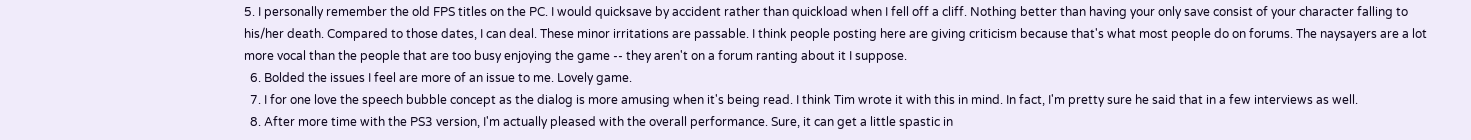5. I personally remember the old FPS titles on the PC. I would quicksave by accident rather than quickload when I fell off a cliff. Nothing better than having your only save consist of your character falling to his/her death. Compared to those dates, I can deal. These minor irritations are passable. I think people posting here are giving criticism because that's what most people do on forums. The naysayers are a lot more vocal than the people that are too busy enjoying the game -- they aren't on a forum ranting about it I suppose.
  6. Bolded the issues I feel are more of an issue to me. Lovely game.
  7. I for one love the speech bubble concept as the dialog is more amusing when it's being read. I think Tim wrote it with this in mind. In fact, I'm pretty sure he said that in a few interviews as well.
  8. After more time with the PS3 version, I'm actually pleased with the overall performance. Sure, it can get a little spastic in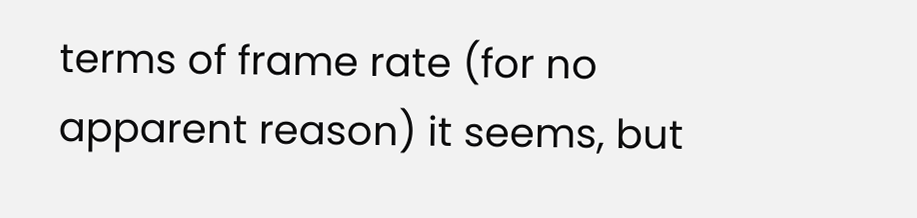terms of frame rate (for no apparent reason) it seems, but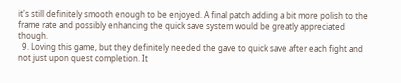it's still definitely smooth enough to be enjoyed. A final patch adding a bit more polish to the frame rate and possibly enhancing the quick save system would be greatly appreciated though.
  9. Loving this game, but they definitely needed the gave to quick save after each fight and not just upon quest completion. It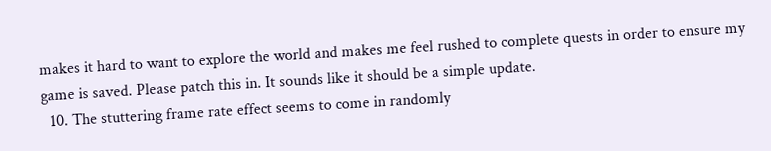makes it hard to want to explore the world and makes me feel rushed to complete quests in order to ensure my game is saved. Please patch this in. It sounds like it should be a simple update.
  10. The stuttering frame rate effect seems to come in randomly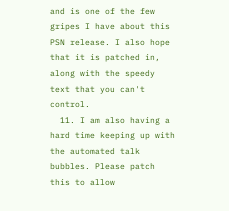and is one of the few gripes I have about this PSN release. I also hope that it is patched in, along with the speedy text that you can't control.
  11. I am also having a hard time keeping up with the automated talk bubbles. Please patch this to allow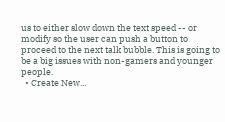us to either slow down the text speed -- or modify so the user can push a button to proceed to the next talk bubble. This is going to be a big issues with non-gamers and younger people.
  • Create New...